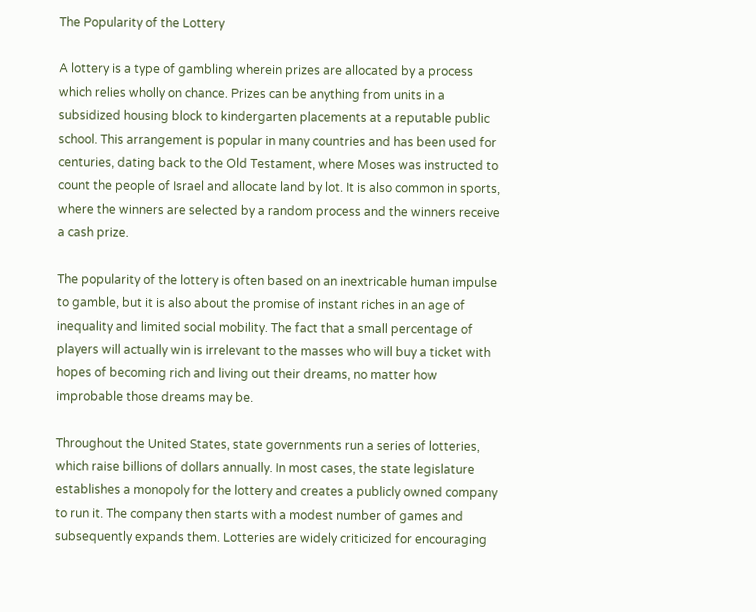The Popularity of the Lottery

A lottery is a type of gambling wherein prizes are allocated by a process which relies wholly on chance. Prizes can be anything from units in a subsidized housing block to kindergarten placements at a reputable public school. This arrangement is popular in many countries and has been used for centuries, dating back to the Old Testament, where Moses was instructed to count the people of Israel and allocate land by lot. It is also common in sports, where the winners are selected by a random process and the winners receive a cash prize.

The popularity of the lottery is often based on an inextricable human impulse to gamble, but it is also about the promise of instant riches in an age of inequality and limited social mobility. The fact that a small percentage of players will actually win is irrelevant to the masses who will buy a ticket with hopes of becoming rich and living out their dreams, no matter how improbable those dreams may be.

Throughout the United States, state governments run a series of lotteries, which raise billions of dollars annually. In most cases, the state legislature establishes a monopoly for the lottery and creates a publicly owned company to run it. The company then starts with a modest number of games and subsequently expands them. Lotteries are widely criticized for encouraging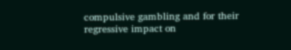compulsive gambling and for their regressive impact on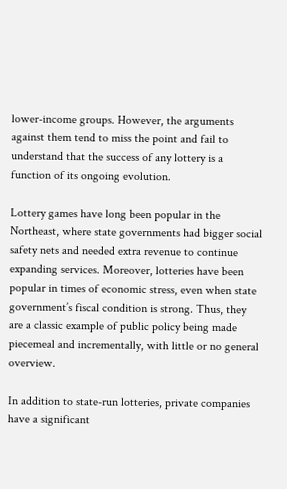lower-income groups. However, the arguments against them tend to miss the point and fail to understand that the success of any lottery is a function of its ongoing evolution.

Lottery games have long been popular in the Northeast, where state governments had bigger social safety nets and needed extra revenue to continue expanding services. Moreover, lotteries have been popular in times of economic stress, even when state government’s fiscal condition is strong. Thus, they are a classic example of public policy being made piecemeal and incrementally, with little or no general overview.

In addition to state-run lotteries, private companies have a significant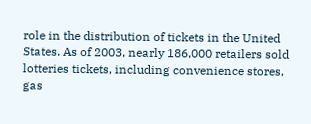role in the distribution of tickets in the United States. As of 2003, nearly 186,000 retailers sold lotteries tickets, including convenience stores, gas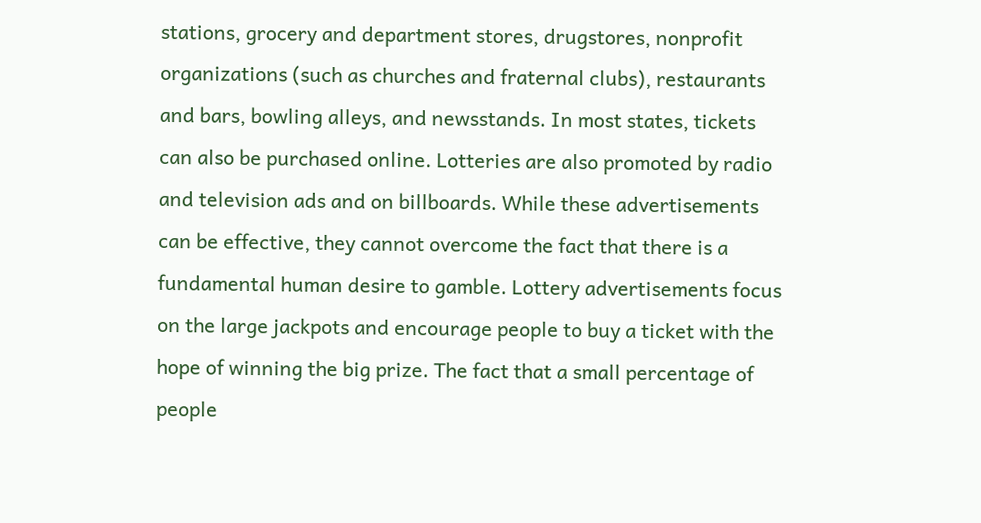stations, grocery and department stores, drugstores, nonprofit organizations (such as churches and fraternal clubs), restaurants and bars, bowling alleys, and newsstands. In most states, tickets can also be purchased online. Lotteries are also promoted by radio and television ads and on billboards. While these advertisements can be effective, they cannot overcome the fact that there is a fundamental human desire to gamble. Lottery advertisements focus on the large jackpots and encourage people to buy a ticket with the hope of winning the big prize. The fact that a small percentage of people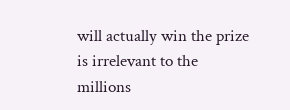will actually win the prize is irrelevant to the millions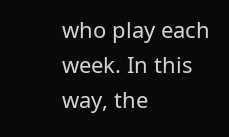who play each week. In this way, the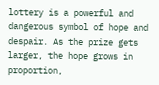lottery is a powerful and dangerous symbol of hope and despair. As the prize gets larger, the hope grows in proportion,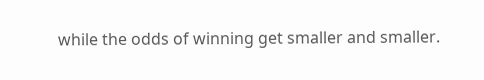while the odds of winning get smaller and smaller.